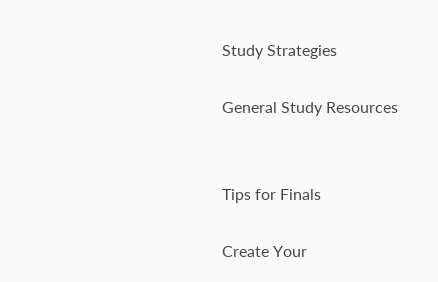Study Strategies

General Study Resources


Tips for Finals

Create Your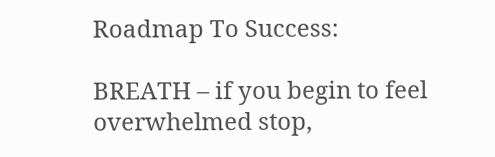Roadmap To Success:

BREATH – if you begin to feel overwhelmed stop,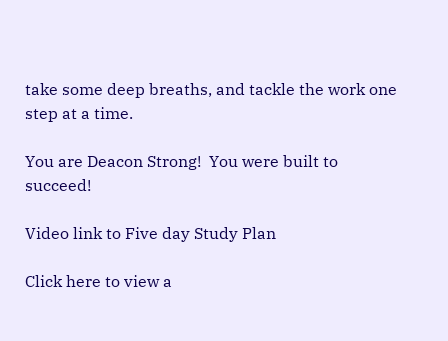take some deep breaths, and tackle the work one step at a time.

You are Deacon Strong!  You were built to succeed!

Video link to Five day Study Plan

Click here to view a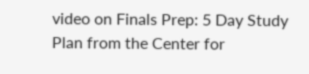video on Finals Prep: 5 Day Study Plan from the Center for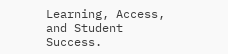Learning, Access, and Student Success.